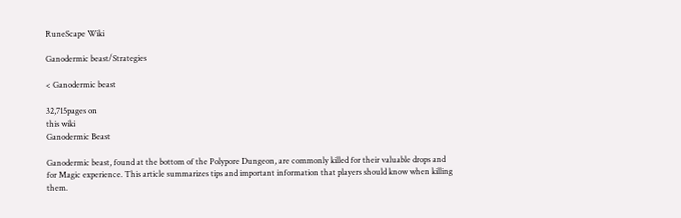RuneScape Wiki

Ganodermic beast/Strategies

< Ganodermic beast

32,715pages on
this wiki
Ganodermic Beast

Ganodermic beast, found at the bottom of the Polypore Dungeon, are commonly killed for their valuable drops and for Magic experience. This article summarizes tips and important information that players should know when killing them.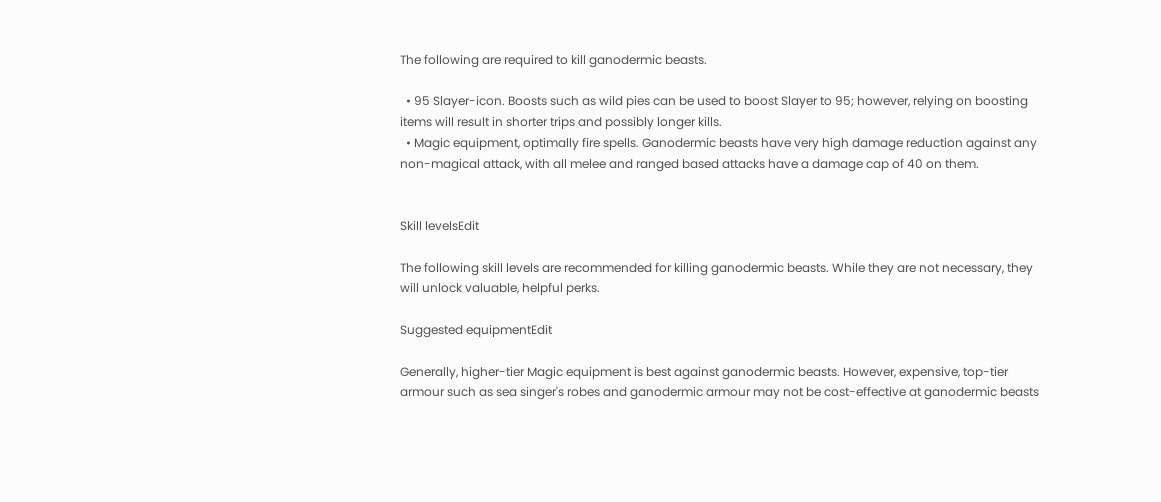The following are required to kill ganodermic beasts.

  • 95 Slayer-icon. Boosts such as wild pies can be used to boost Slayer to 95; however, relying on boosting items will result in shorter trips and possibly longer kills.
  • Magic equipment, optimally fire spells. Ganodermic beasts have very high damage reduction against any non-magical attack, with all melee and ranged based attacks have a damage cap of 40 on them.


Skill levelsEdit

The following skill levels are recommended for killing ganodermic beasts. While they are not necessary, they will unlock valuable, helpful perks.

Suggested equipmentEdit

Generally, higher-tier Magic equipment is best against ganodermic beasts. However, expensive, top-tier armour such as sea singer's robes and ganodermic armour may not be cost-effective at ganodermic beasts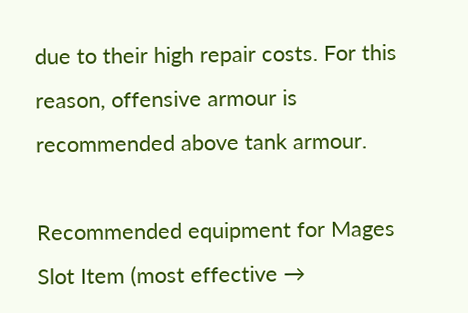due to their high repair costs. For this reason, offensive armour is recommended above tank armour.

Recommended equipment for Mages
Slot Item (most effective →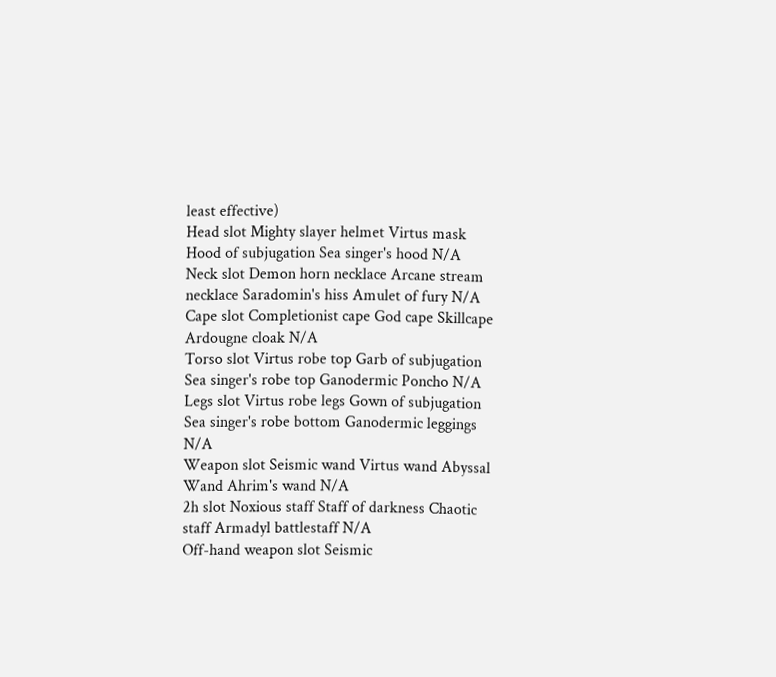least effective)
Head slot Mighty slayer helmet Virtus mask Hood of subjugation Sea singer's hood N/A
Neck slot Demon horn necklace Arcane stream necklace Saradomin's hiss Amulet of fury N/A
Cape slot Completionist cape God cape Skillcape Ardougne cloak N/A
Torso slot Virtus robe top Garb of subjugation Sea singer's robe top Ganodermic Poncho N/A
Legs slot Virtus robe legs Gown of subjugation Sea singer's robe bottom Ganodermic leggings N/A
Weapon slot Seismic wand Virtus wand Abyssal Wand Ahrim's wand N/A
2h slot Noxious staff Staff of darkness Chaotic staff Armadyl battlestaff N/A
Off-hand weapon slot Seismic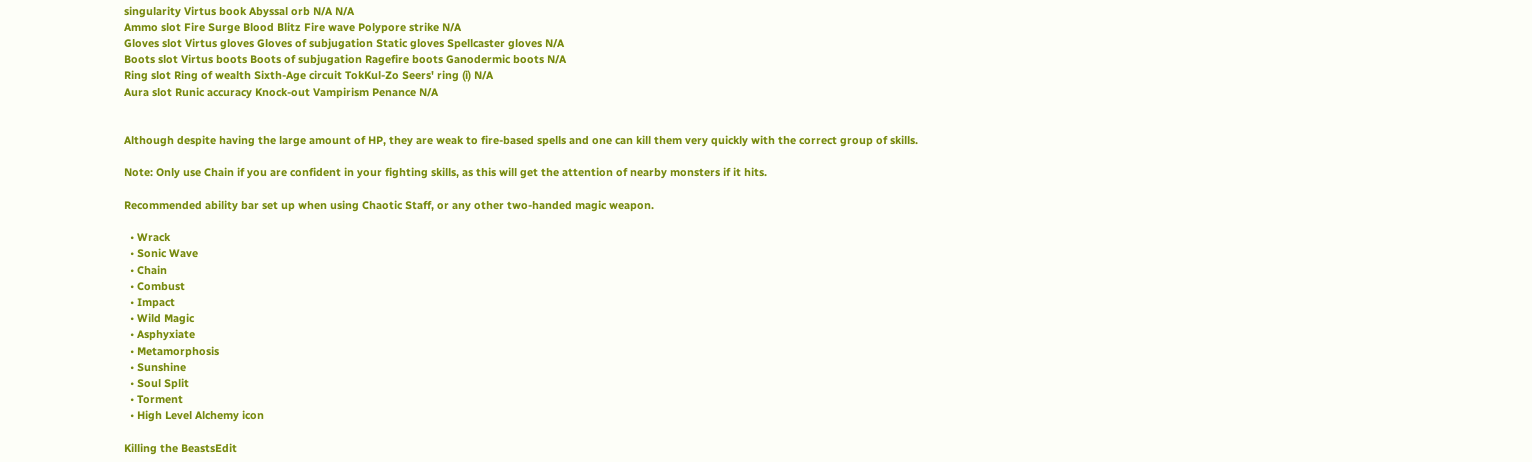singularity Virtus book Abyssal orb N/A N/A
Ammo slot Fire Surge Blood Blitz Fire wave Polypore strike N/A
Gloves slot Virtus gloves Gloves of subjugation Static gloves Spellcaster gloves N/A
Boots slot Virtus boots Boots of subjugation Ragefire boots Ganodermic boots N/A
Ring slot Ring of wealth Sixth-Age circuit TokKul-Zo Seers' ring (i) N/A
Aura slot Runic accuracy Knock-out Vampirism Penance N/A


Although despite having the large amount of HP, they are weak to fire-based spells and one can kill them very quickly with the correct group of skills.

Note: Only use Chain if you are confident in your fighting skills, as this will get the attention of nearby monsters if it hits.

Recommended ability bar set up when using Chaotic Staff, or any other two-handed magic weapon.

  • Wrack
  • Sonic Wave
  • Chain
  • Combust
  • Impact
  • Wild Magic
  • Asphyxiate
  • Metamorphosis
  • Sunshine
  • Soul Split
  • Torment
  • High Level Alchemy icon

Killing the BeastsEdit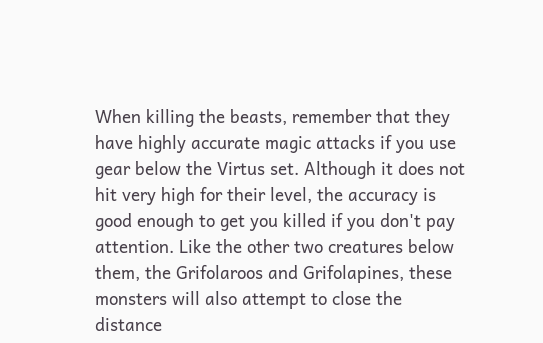When killing the beasts, remember that they have highly accurate magic attacks if you use gear below the Virtus set. Although it does not hit very high for their level, the accuracy is good enough to get you killed if you don't pay attention. Like the other two creatures below them, the Grifolaroos and Grifolapines, these monsters will also attempt to close the distance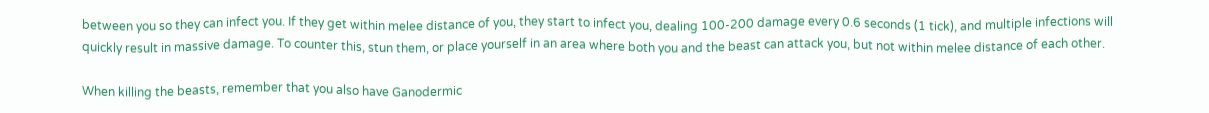between you so they can infect you. If they get within melee distance of you, they start to infect you, dealing 100-200 damage every 0.6 seconds (1 tick), and multiple infections will quickly result in massive damage. To counter this, stun them, or place yourself in an area where both you and the beast can attack you, but not within melee distance of each other.

When killing the beasts, remember that you also have Ganodermic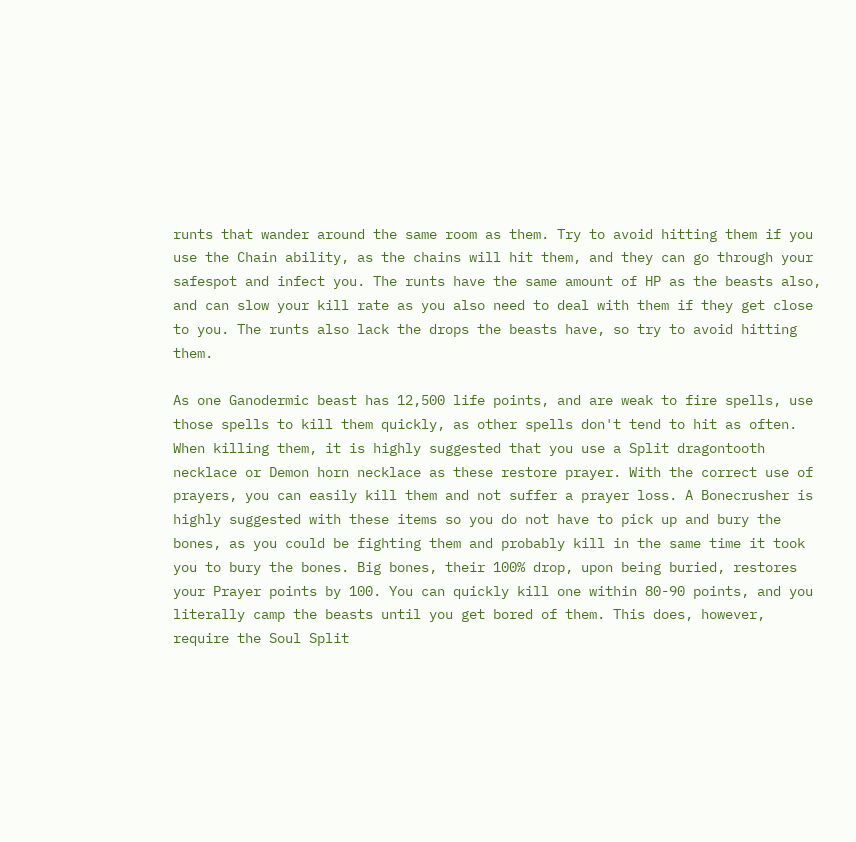runts that wander around the same room as them. Try to avoid hitting them if you use the Chain ability, as the chains will hit them, and they can go through your safespot and infect you. The runts have the same amount of HP as the beasts also, and can slow your kill rate as you also need to deal with them if they get close to you. The runts also lack the drops the beasts have, so try to avoid hitting them.

As one Ganodermic beast has 12,500 life points, and are weak to fire spells, use those spells to kill them quickly, as other spells don't tend to hit as often. When killing them, it is highly suggested that you use a Split dragontooth necklace or Demon horn necklace as these restore prayer. With the correct use of prayers, you can easily kill them and not suffer a prayer loss. A Bonecrusher is highly suggested with these items so you do not have to pick up and bury the bones, as you could be fighting them and probably kill in the same time it took you to bury the bones. Big bones, their 100% drop, upon being buried, restores your Prayer points by 100. You can quickly kill one within 80-90 points, and you literally camp the beasts until you get bored of them. This does, however, require the Soul Split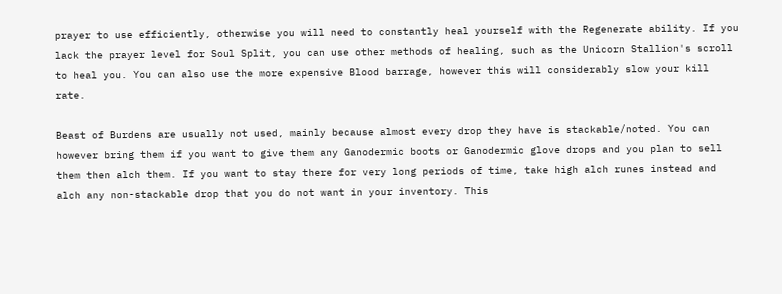prayer to use efficiently, otherwise you will need to constantly heal yourself with the Regenerate ability. If you lack the prayer level for Soul Split, you can use other methods of healing, such as the Unicorn Stallion's scroll to heal you. You can also use the more expensive Blood barrage, however this will considerably slow your kill rate.

Beast of Burdens are usually not used, mainly because almost every drop they have is stackable/noted. You can however bring them if you want to give them any Ganodermic boots or Ganodermic glove drops and you plan to sell them then alch them. If you want to stay there for very long periods of time, take high alch runes instead and alch any non-stackable drop that you do not want in your inventory. This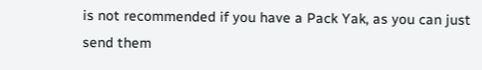is not recommended if you have a Pack Yak, as you can just send them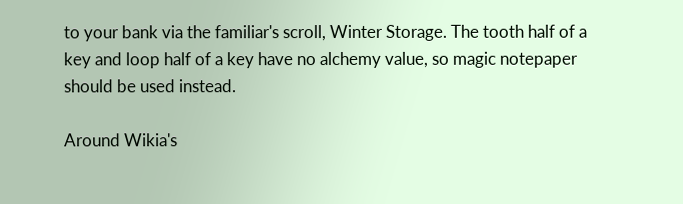to your bank via the familiar's scroll, Winter Storage. The tooth half of a key and loop half of a key have no alchemy value, so magic notepaper should be used instead.

Around Wikia's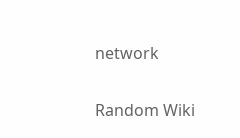network

Random Wiki